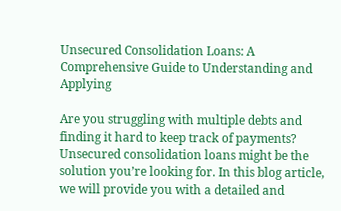Unsecured Consolidation Loans: A Comprehensive Guide to Understanding and Applying

Are you struggling with multiple debts and finding it hard to keep track of payments? Unsecured consolidation loans might be the solution you’re looking for. In this blog article, we will provide you with a detailed and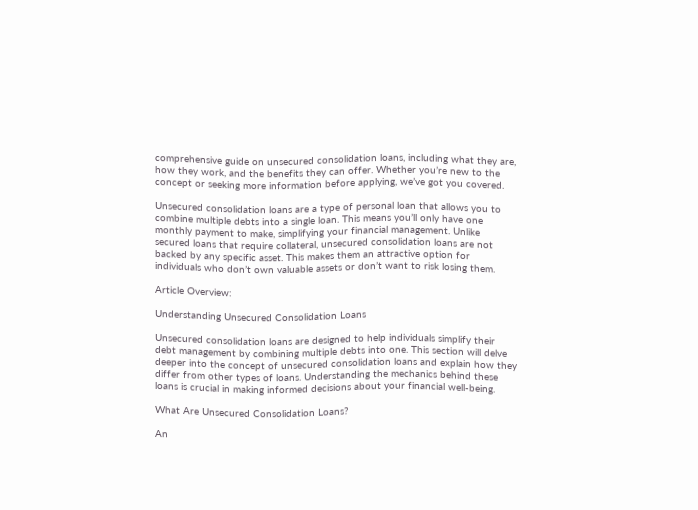comprehensive guide on unsecured consolidation loans, including what they are, how they work, and the benefits they can offer. Whether you’re new to the concept or seeking more information before applying, we’ve got you covered.

Unsecured consolidation loans are a type of personal loan that allows you to combine multiple debts into a single loan. This means you’ll only have one monthly payment to make, simplifying your financial management. Unlike secured loans that require collateral, unsecured consolidation loans are not backed by any specific asset. This makes them an attractive option for individuals who don’t own valuable assets or don’t want to risk losing them.

Article Overview:

Understanding Unsecured Consolidation Loans

Unsecured consolidation loans are designed to help individuals simplify their debt management by combining multiple debts into one. This section will delve deeper into the concept of unsecured consolidation loans and explain how they differ from other types of loans. Understanding the mechanics behind these loans is crucial in making informed decisions about your financial well-being.

What Are Unsecured Consolidation Loans?

An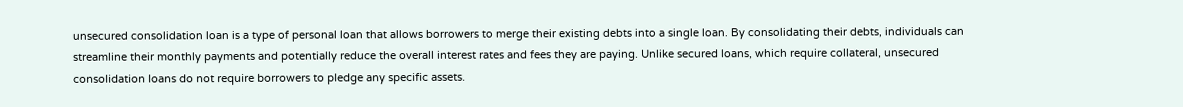unsecured consolidation loan is a type of personal loan that allows borrowers to merge their existing debts into a single loan. By consolidating their debts, individuals can streamline their monthly payments and potentially reduce the overall interest rates and fees they are paying. Unlike secured loans, which require collateral, unsecured consolidation loans do not require borrowers to pledge any specific assets.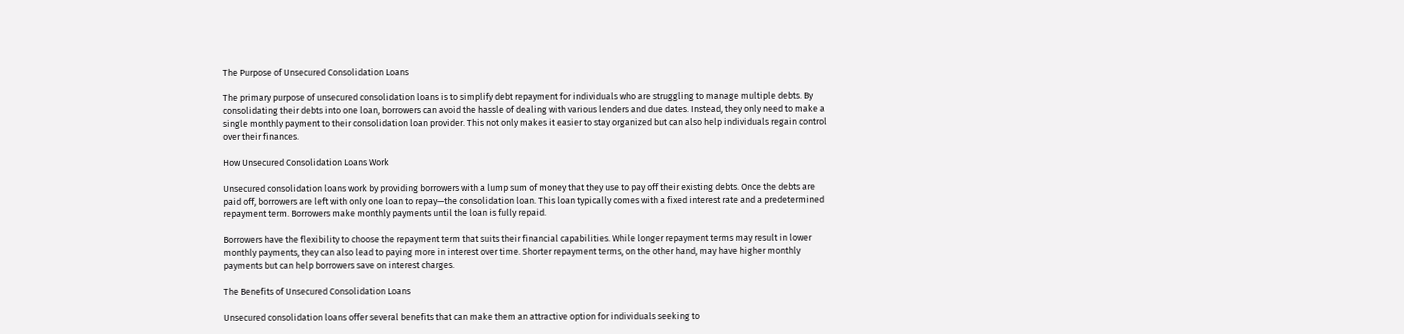The Purpose of Unsecured Consolidation Loans

The primary purpose of unsecured consolidation loans is to simplify debt repayment for individuals who are struggling to manage multiple debts. By consolidating their debts into one loan, borrowers can avoid the hassle of dealing with various lenders and due dates. Instead, they only need to make a single monthly payment to their consolidation loan provider. This not only makes it easier to stay organized but can also help individuals regain control over their finances.

How Unsecured Consolidation Loans Work

Unsecured consolidation loans work by providing borrowers with a lump sum of money that they use to pay off their existing debts. Once the debts are paid off, borrowers are left with only one loan to repay—the consolidation loan. This loan typically comes with a fixed interest rate and a predetermined repayment term. Borrowers make monthly payments until the loan is fully repaid.

Borrowers have the flexibility to choose the repayment term that suits their financial capabilities. While longer repayment terms may result in lower monthly payments, they can also lead to paying more in interest over time. Shorter repayment terms, on the other hand, may have higher monthly payments but can help borrowers save on interest charges.

The Benefits of Unsecured Consolidation Loans

Unsecured consolidation loans offer several benefits that can make them an attractive option for individuals seeking to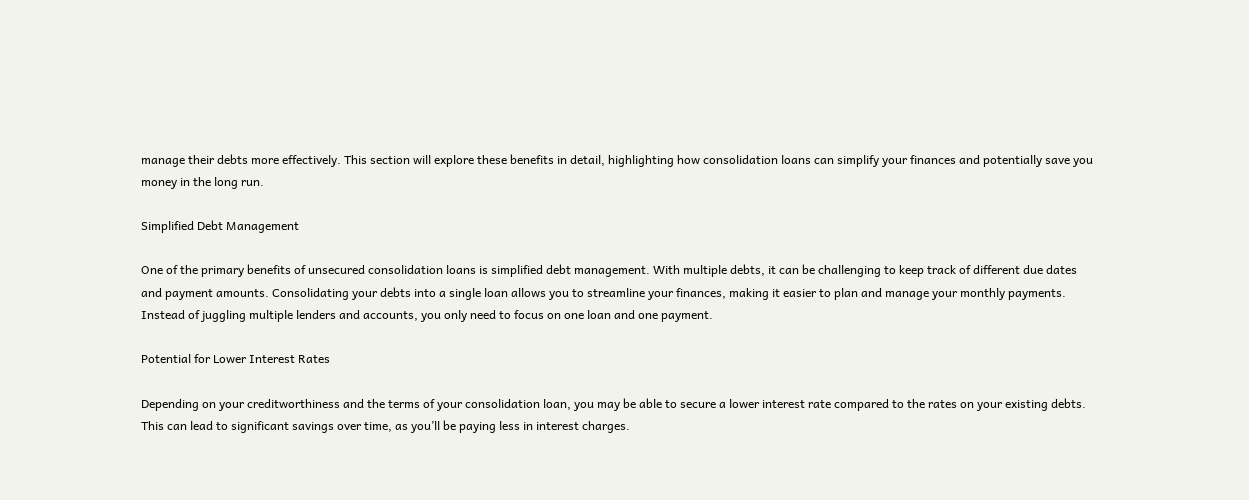manage their debts more effectively. This section will explore these benefits in detail, highlighting how consolidation loans can simplify your finances and potentially save you money in the long run.

Simplified Debt Management

One of the primary benefits of unsecured consolidation loans is simplified debt management. With multiple debts, it can be challenging to keep track of different due dates and payment amounts. Consolidating your debts into a single loan allows you to streamline your finances, making it easier to plan and manage your monthly payments. Instead of juggling multiple lenders and accounts, you only need to focus on one loan and one payment.

Potential for Lower Interest Rates

Depending on your creditworthiness and the terms of your consolidation loan, you may be able to secure a lower interest rate compared to the rates on your existing debts. This can lead to significant savings over time, as you’ll be paying less in interest charges.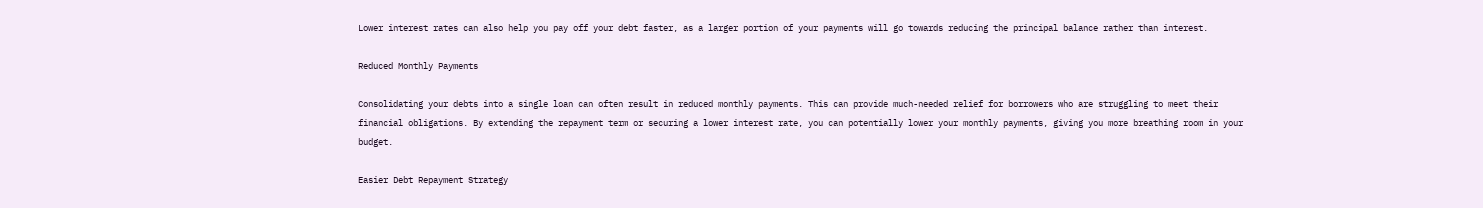Lower interest rates can also help you pay off your debt faster, as a larger portion of your payments will go towards reducing the principal balance rather than interest.

Reduced Monthly Payments

Consolidating your debts into a single loan can often result in reduced monthly payments. This can provide much-needed relief for borrowers who are struggling to meet their financial obligations. By extending the repayment term or securing a lower interest rate, you can potentially lower your monthly payments, giving you more breathing room in your budget.

Easier Debt Repayment Strategy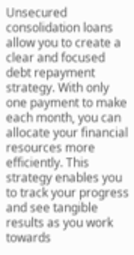Unsecured consolidation loans allow you to create a clear and focused debt repayment strategy. With only one payment to make each month, you can allocate your financial resources more efficiently. This strategy enables you to track your progress and see tangible results as you work towards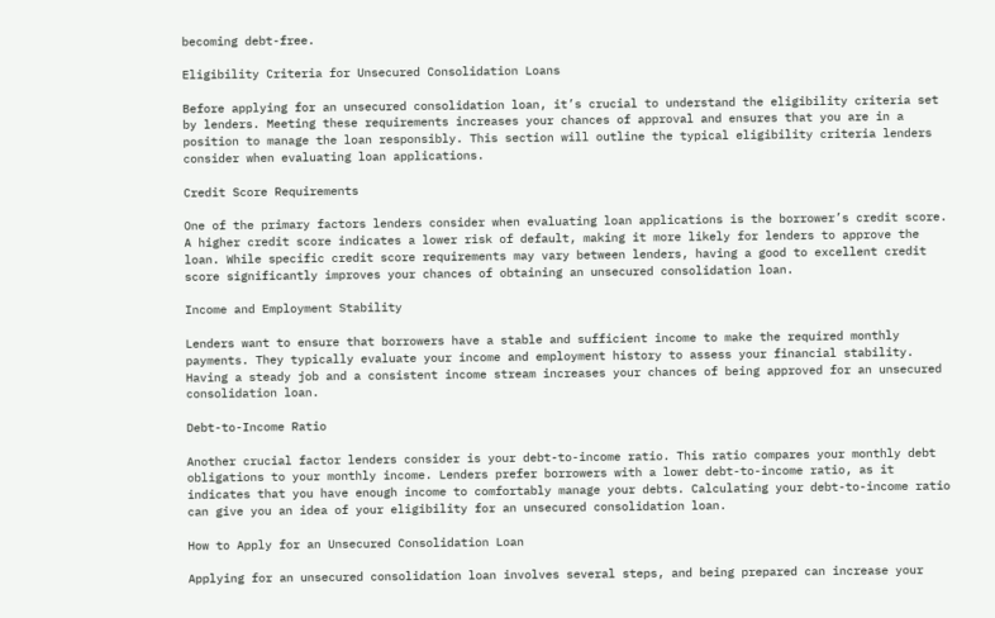becoming debt-free.

Eligibility Criteria for Unsecured Consolidation Loans

Before applying for an unsecured consolidation loan, it’s crucial to understand the eligibility criteria set by lenders. Meeting these requirements increases your chances of approval and ensures that you are in a position to manage the loan responsibly. This section will outline the typical eligibility criteria lenders consider when evaluating loan applications.

Credit Score Requirements

One of the primary factors lenders consider when evaluating loan applications is the borrower’s credit score. A higher credit score indicates a lower risk of default, making it more likely for lenders to approve the loan. While specific credit score requirements may vary between lenders, having a good to excellent credit score significantly improves your chances of obtaining an unsecured consolidation loan.

Income and Employment Stability

Lenders want to ensure that borrowers have a stable and sufficient income to make the required monthly payments. They typically evaluate your income and employment history to assess your financial stability. Having a steady job and a consistent income stream increases your chances of being approved for an unsecured consolidation loan.

Debt-to-Income Ratio

Another crucial factor lenders consider is your debt-to-income ratio. This ratio compares your monthly debt obligations to your monthly income. Lenders prefer borrowers with a lower debt-to-income ratio, as it indicates that you have enough income to comfortably manage your debts. Calculating your debt-to-income ratio can give you an idea of your eligibility for an unsecured consolidation loan.

How to Apply for an Unsecured Consolidation Loan

Applying for an unsecured consolidation loan involves several steps, and being prepared can increase your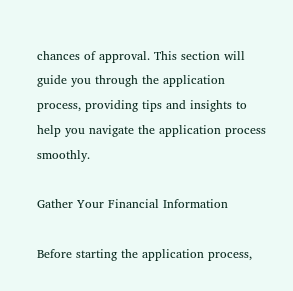chances of approval. This section will guide you through the application process, providing tips and insights to help you navigate the application process smoothly.

Gather Your Financial Information

Before starting the application process,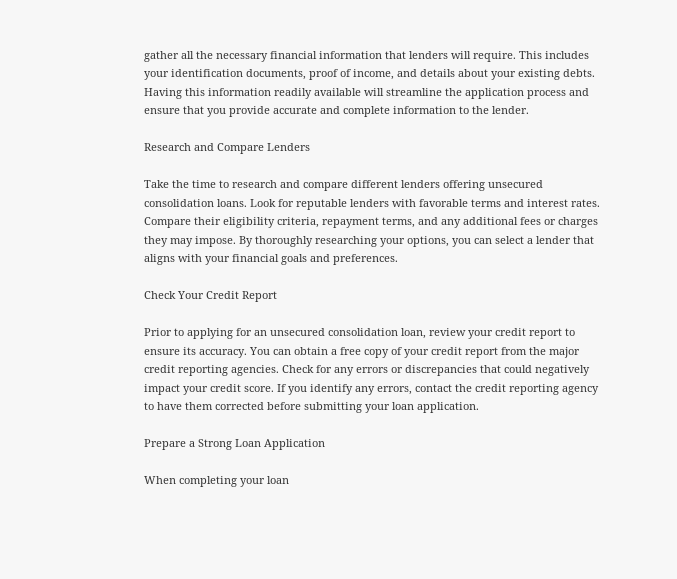gather all the necessary financial information that lenders will require. This includes your identification documents, proof of income, and details about your existing debts. Having this information readily available will streamline the application process and ensure that you provide accurate and complete information to the lender.

Research and Compare Lenders

Take the time to research and compare different lenders offering unsecured consolidation loans. Look for reputable lenders with favorable terms and interest rates. Compare their eligibility criteria, repayment terms, and any additional fees or charges they may impose. By thoroughly researching your options, you can select a lender that aligns with your financial goals and preferences.

Check Your Credit Report

Prior to applying for an unsecured consolidation loan, review your credit report to ensure its accuracy. You can obtain a free copy of your credit report from the major credit reporting agencies. Check for any errors or discrepancies that could negatively impact your credit score. If you identify any errors, contact the credit reporting agency to have them corrected before submitting your loan application.

Prepare a Strong Loan Application

When completing your loan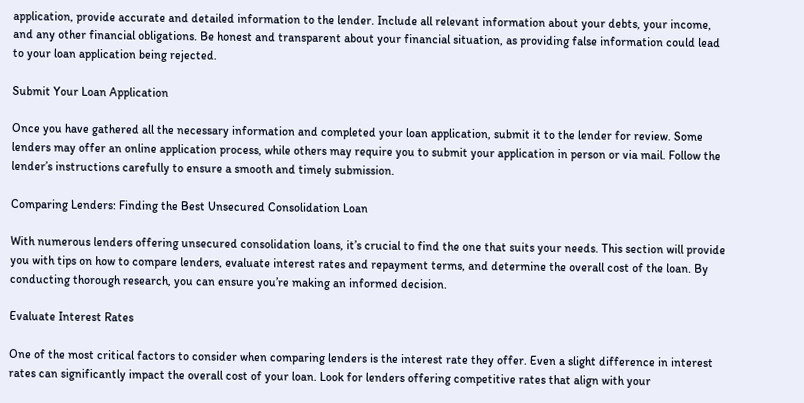application, provide accurate and detailed information to the lender. Include all relevant information about your debts, your income, and any other financial obligations. Be honest and transparent about your financial situation, as providing false information could lead to your loan application being rejected.

Submit Your Loan Application

Once you have gathered all the necessary information and completed your loan application, submit it to the lender for review. Some lenders may offer an online application process, while others may require you to submit your application in person or via mail. Follow the lender’s instructions carefully to ensure a smooth and timely submission.

Comparing Lenders: Finding the Best Unsecured Consolidation Loan

With numerous lenders offering unsecured consolidation loans, it’s crucial to find the one that suits your needs. This section will provide you with tips on how to compare lenders, evaluate interest rates and repayment terms, and determine the overall cost of the loan. By conducting thorough research, you can ensure you’re making an informed decision.

Evaluate Interest Rates

One of the most critical factors to consider when comparing lenders is the interest rate they offer. Even a slight difference in interest rates can significantly impact the overall cost of your loan. Look for lenders offering competitive rates that align with your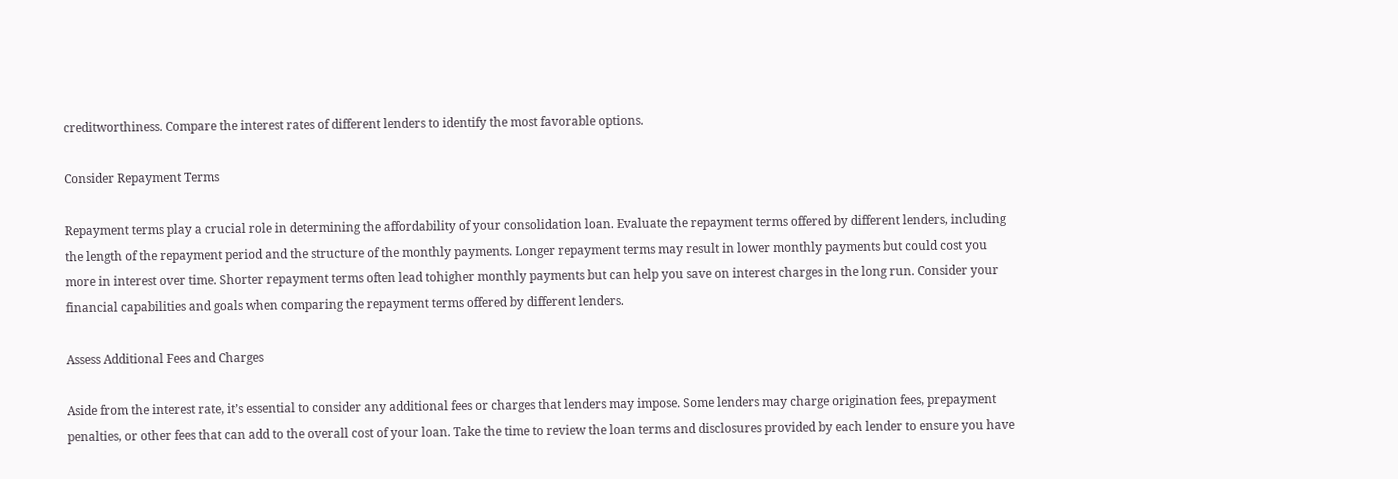creditworthiness. Compare the interest rates of different lenders to identify the most favorable options.

Consider Repayment Terms

Repayment terms play a crucial role in determining the affordability of your consolidation loan. Evaluate the repayment terms offered by different lenders, including the length of the repayment period and the structure of the monthly payments. Longer repayment terms may result in lower monthly payments but could cost you more in interest over time. Shorter repayment terms often lead tohigher monthly payments but can help you save on interest charges in the long run. Consider your financial capabilities and goals when comparing the repayment terms offered by different lenders.

Assess Additional Fees and Charges

Aside from the interest rate, it’s essential to consider any additional fees or charges that lenders may impose. Some lenders may charge origination fees, prepayment penalties, or other fees that can add to the overall cost of your loan. Take the time to review the loan terms and disclosures provided by each lender to ensure you have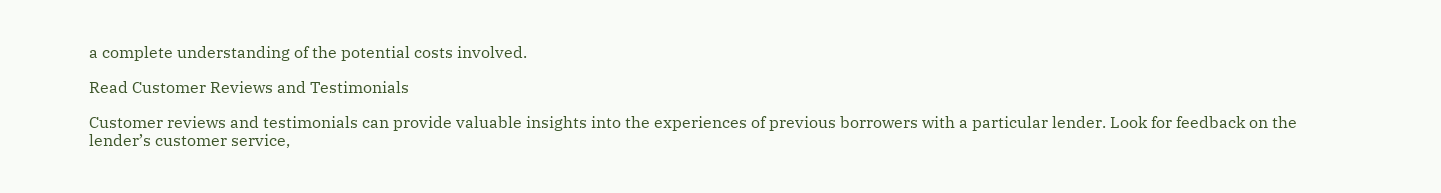a complete understanding of the potential costs involved.

Read Customer Reviews and Testimonials

Customer reviews and testimonials can provide valuable insights into the experiences of previous borrowers with a particular lender. Look for feedback on the lender’s customer service,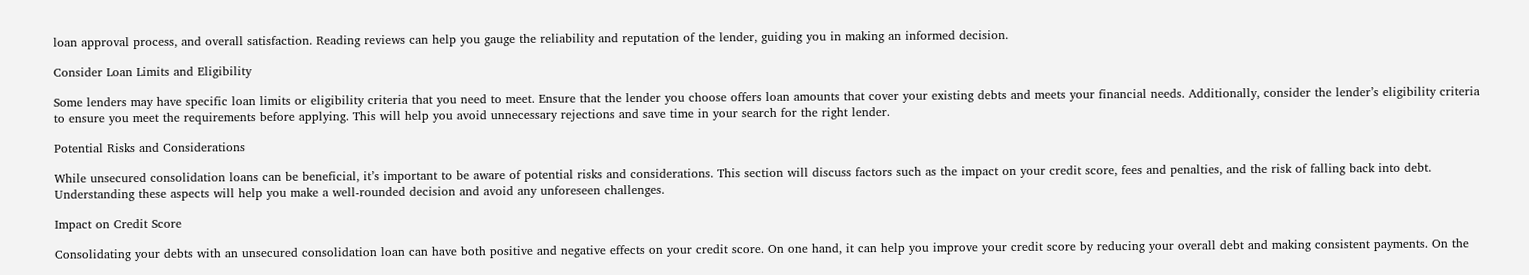loan approval process, and overall satisfaction. Reading reviews can help you gauge the reliability and reputation of the lender, guiding you in making an informed decision.

Consider Loan Limits and Eligibility

Some lenders may have specific loan limits or eligibility criteria that you need to meet. Ensure that the lender you choose offers loan amounts that cover your existing debts and meets your financial needs. Additionally, consider the lender’s eligibility criteria to ensure you meet the requirements before applying. This will help you avoid unnecessary rejections and save time in your search for the right lender.

Potential Risks and Considerations

While unsecured consolidation loans can be beneficial, it’s important to be aware of potential risks and considerations. This section will discuss factors such as the impact on your credit score, fees and penalties, and the risk of falling back into debt. Understanding these aspects will help you make a well-rounded decision and avoid any unforeseen challenges.

Impact on Credit Score

Consolidating your debts with an unsecured consolidation loan can have both positive and negative effects on your credit score. On one hand, it can help you improve your credit score by reducing your overall debt and making consistent payments. On the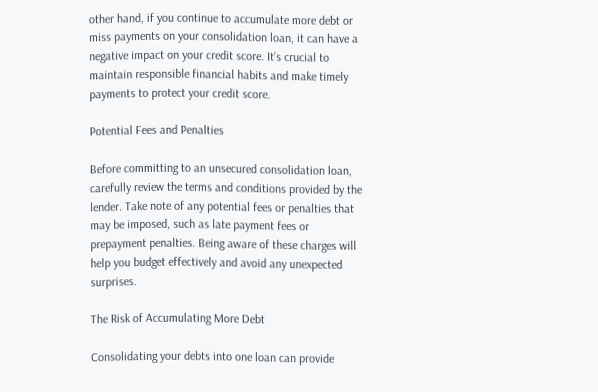other hand, if you continue to accumulate more debt or miss payments on your consolidation loan, it can have a negative impact on your credit score. It’s crucial to maintain responsible financial habits and make timely payments to protect your credit score.

Potential Fees and Penalties

Before committing to an unsecured consolidation loan, carefully review the terms and conditions provided by the lender. Take note of any potential fees or penalties that may be imposed, such as late payment fees or prepayment penalties. Being aware of these charges will help you budget effectively and avoid any unexpected surprises.

The Risk of Accumulating More Debt

Consolidating your debts into one loan can provide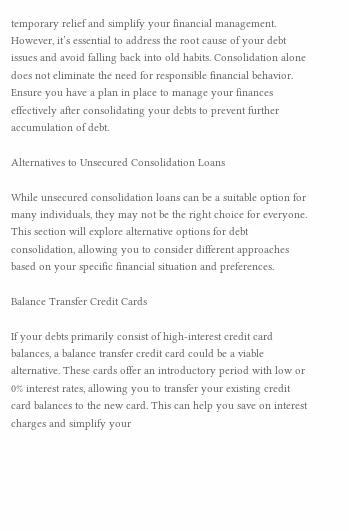temporary relief and simplify your financial management. However, it’s essential to address the root cause of your debt issues and avoid falling back into old habits. Consolidation alone does not eliminate the need for responsible financial behavior. Ensure you have a plan in place to manage your finances effectively after consolidating your debts to prevent further accumulation of debt.

Alternatives to Unsecured Consolidation Loans

While unsecured consolidation loans can be a suitable option for many individuals, they may not be the right choice for everyone. This section will explore alternative options for debt consolidation, allowing you to consider different approaches based on your specific financial situation and preferences.

Balance Transfer Credit Cards

If your debts primarily consist of high-interest credit card balances, a balance transfer credit card could be a viable alternative. These cards offer an introductory period with low or 0% interest rates, allowing you to transfer your existing credit card balances to the new card. This can help you save on interest charges and simplify your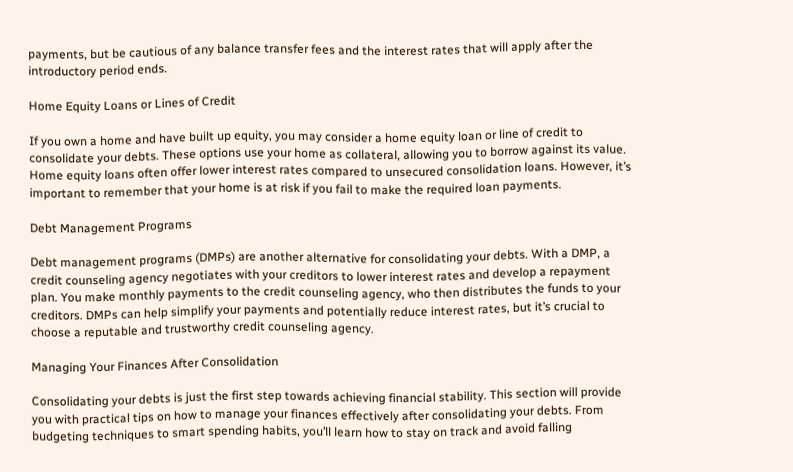payments, but be cautious of any balance transfer fees and the interest rates that will apply after the introductory period ends.

Home Equity Loans or Lines of Credit

If you own a home and have built up equity, you may consider a home equity loan or line of credit to consolidate your debts. These options use your home as collateral, allowing you to borrow against its value. Home equity loans often offer lower interest rates compared to unsecured consolidation loans. However, it’s important to remember that your home is at risk if you fail to make the required loan payments.

Debt Management Programs

Debt management programs (DMPs) are another alternative for consolidating your debts. With a DMP, a credit counseling agency negotiates with your creditors to lower interest rates and develop a repayment plan. You make monthly payments to the credit counseling agency, who then distributes the funds to your creditors. DMPs can help simplify your payments and potentially reduce interest rates, but it’s crucial to choose a reputable and trustworthy credit counseling agency.

Managing Your Finances After Consolidation

Consolidating your debts is just the first step towards achieving financial stability. This section will provide you with practical tips on how to manage your finances effectively after consolidating your debts. From budgeting techniques to smart spending habits, you’ll learn how to stay on track and avoid falling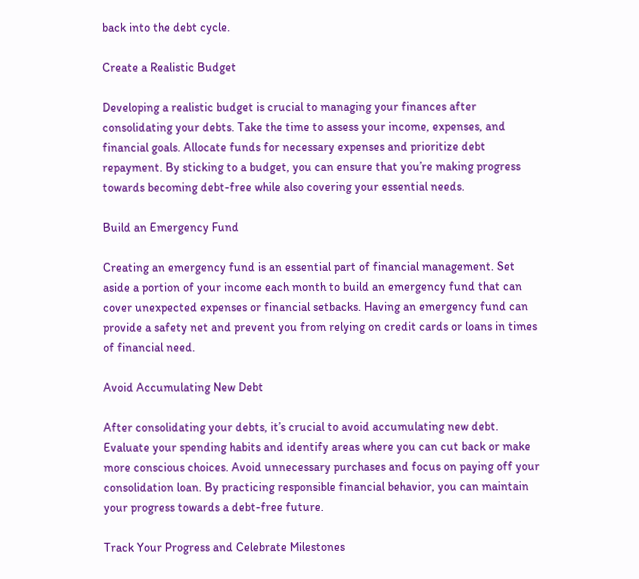back into the debt cycle.

Create a Realistic Budget

Developing a realistic budget is crucial to managing your finances after consolidating your debts. Take the time to assess your income, expenses, and financial goals. Allocate funds for necessary expenses and prioritize debt repayment. By sticking to a budget, you can ensure that you’re making progress towards becoming debt-free while also covering your essential needs.

Build an Emergency Fund

Creating an emergency fund is an essential part of financial management. Set aside a portion of your income each month to build an emergency fund that can cover unexpected expenses or financial setbacks. Having an emergency fund can provide a safety net and prevent you from relying on credit cards or loans in times of financial need.

Avoid Accumulating New Debt

After consolidating your debts, it’s crucial to avoid accumulating new debt. Evaluate your spending habits and identify areas where you can cut back or make more conscious choices. Avoid unnecessary purchases and focus on paying off your consolidation loan. By practicing responsible financial behavior, you can maintain your progress towards a debt-free future.

Track Your Progress and Celebrate Milestones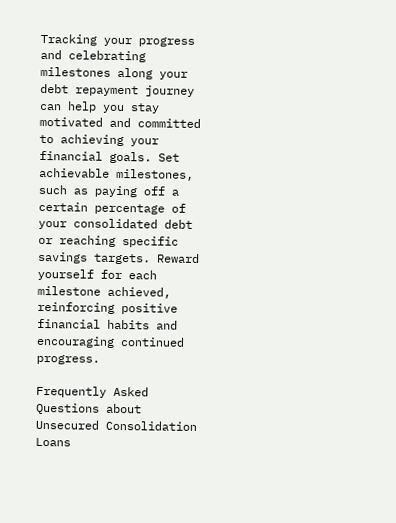Tracking your progress and celebrating milestones along your debt repayment journey can help you stay motivated and committed to achieving your financial goals. Set achievable milestones, such as paying off a certain percentage of your consolidated debt or reaching specific savings targets. Reward yourself for each milestone achieved, reinforcing positive financial habits and encouraging continued progress.

Frequently Asked Questions about Unsecured Consolidation Loans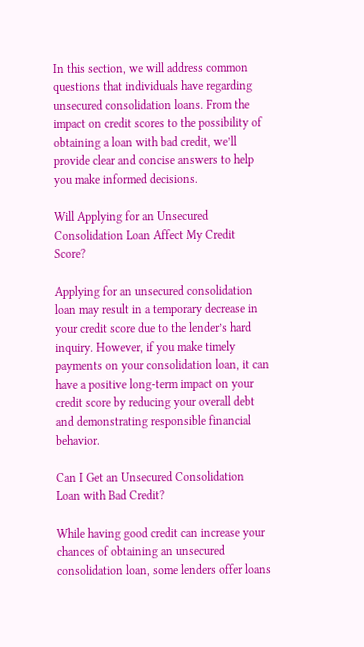In this section, we will address common questions that individuals have regarding unsecured consolidation loans. From the impact on credit scores to the possibility of obtaining a loan with bad credit, we’ll provide clear and concise answers to help you make informed decisions.

Will Applying for an Unsecured Consolidation Loan Affect My Credit Score?

Applying for an unsecured consolidation loan may result in a temporary decrease in your credit score due to the lender’s hard inquiry. However, if you make timely payments on your consolidation loan, it can have a positive long-term impact on your credit score by reducing your overall debt and demonstrating responsible financial behavior.

Can I Get an Unsecured Consolidation Loan with Bad Credit?

While having good credit can increase your chances of obtaining an unsecured consolidation loan, some lenders offer loans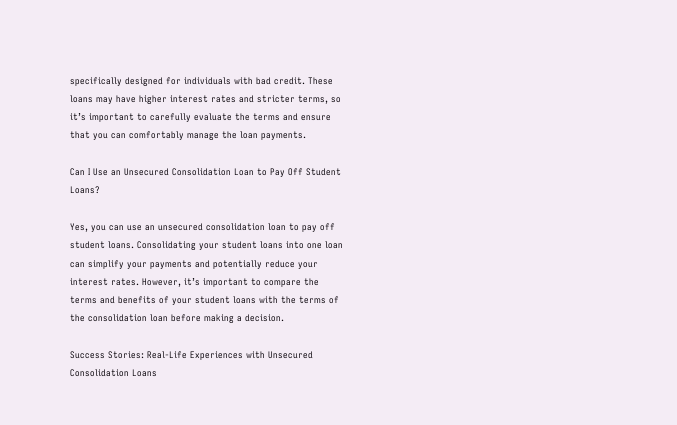specifically designed for individuals with bad credit. These loans may have higher interest rates and stricter terms, so it’s important to carefully evaluate the terms and ensure that you can comfortably manage the loan payments.

Can I Use an Unsecured Consolidation Loan to Pay Off Student Loans?

Yes, you can use an unsecured consolidation loan to pay off student loans. Consolidating your student loans into one loan can simplify your payments and potentially reduce your interest rates. However, it’s important to compare the terms and benefits of your student loans with the terms of the consolidation loan before making a decision.

Success Stories: Real-Life Experiences with Unsecured Consolidation Loans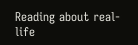Reading about real-life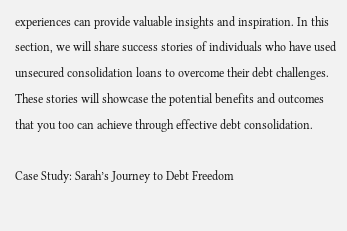experiences can provide valuable insights and inspiration. In this section, we will share success stories of individuals who have used unsecured consolidation loans to overcome their debt challenges. These stories will showcase the potential benefits and outcomes that you too can achieve through effective debt consolidation.

Case Study: Sarah’s Journey to Debt Freedom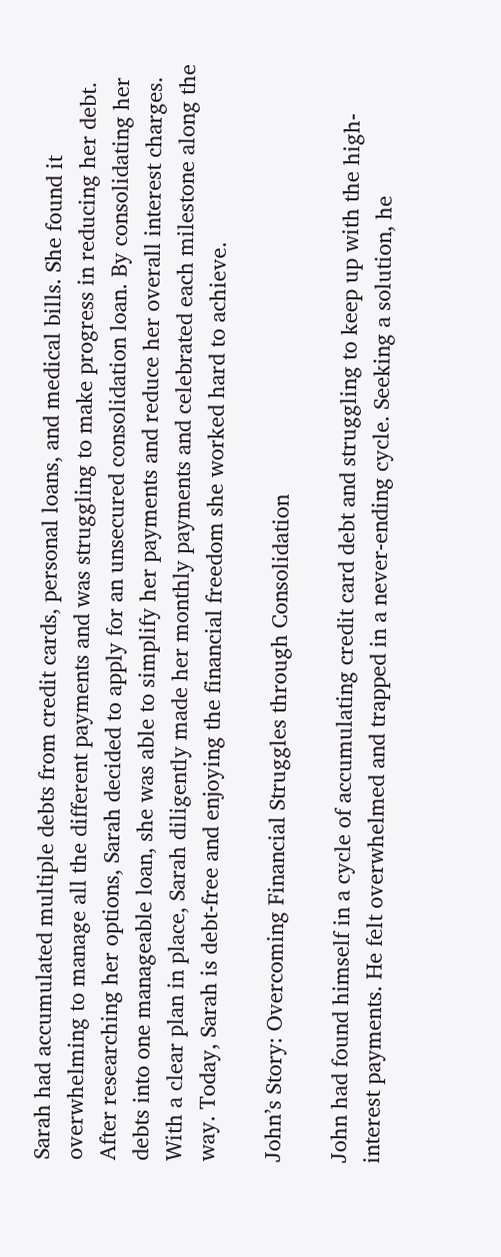Sarah had accumulated multiple debts from credit cards, personal loans, and medical bills. She found it overwhelming to manage all the different payments and was struggling to make progress in reducing her debt. After researching her options, Sarah decided to apply for an unsecured consolidation loan. By consolidating her debts into one manageable loan, she was able to simplify her payments and reduce her overall interest charges. With a clear plan in place, Sarah diligently made her monthly payments and celebrated each milestone along the way. Today, Sarah is debt-free and enjoying the financial freedom she worked hard to achieve.

John’s Story: Overcoming Financial Struggles through Consolidation

John had found himself in a cycle of accumulating credit card debt and struggling to keep up with the high-interest payments. He felt overwhelmed and trapped in a never-ending cycle. Seeking a solution, he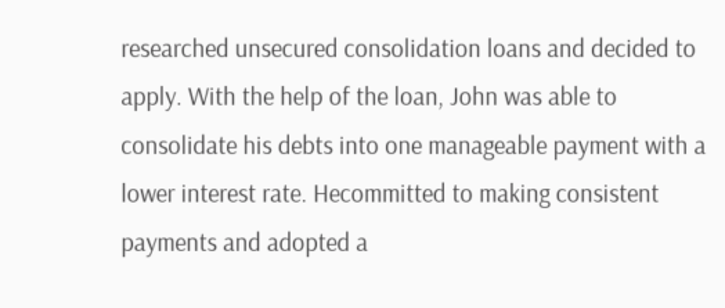researched unsecured consolidation loans and decided to apply. With the help of the loan, John was able to consolidate his debts into one manageable payment with a lower interest rate. Hecommitted to making consistent payments and adopted a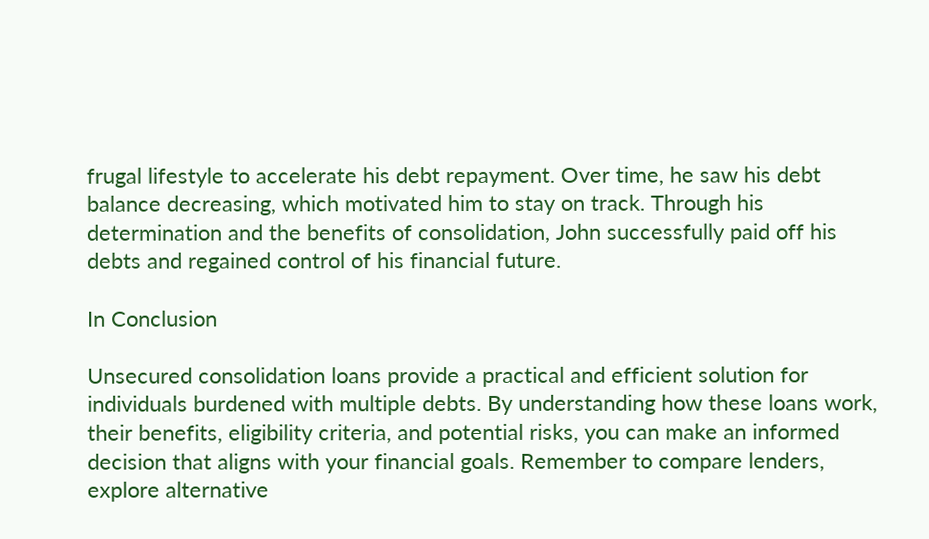frugal lifestyle to accelerate his debt repayment. Over time, he saw his debt balance decreasing, which motivated him to stay on track. Through his determination and the benefits of consolidation, John successfully paid off his debts and regained control of his financial future.

In Conclusion

Unsecured consolidation loans provide a practical and efficient solution for individuals burdened with multiple debts. By understanding how these loans work, their benefits, eligibility criteria, and potential risks, you can make an informed decision that aligns with your financial goals. Remember to compare lenders, explore alternative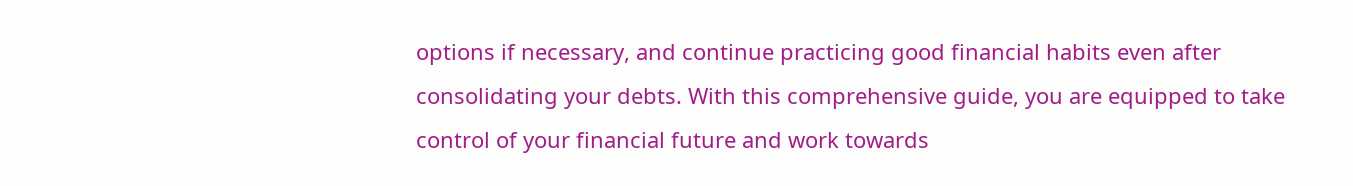options if necessary, and continue practicing good financial habits even after consolidating your debts. With this comprehensive guide, you are equipped to take control of your financial future and work towards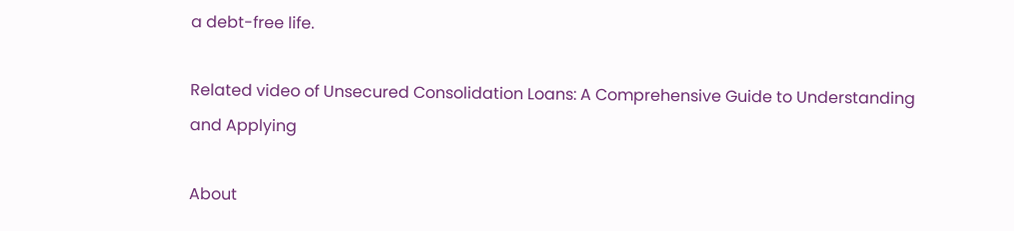a debt-free life.

Related video of Unsecured Consolidation Loans: A Comprehensive Guide to Understanding and Applying

About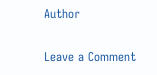Author

Leave a Comment